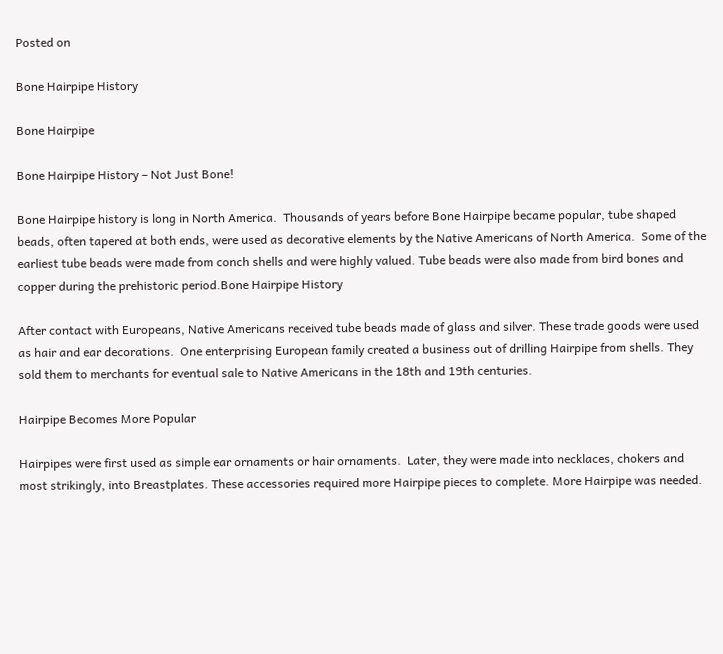Posted on

Bone Hairpipe History

Bone Hairpipe

Bone Hairpipe History – Not Just Bone!

Bone Hairpipe history is long in North America.  Thousands of years before Bone Hairpipe became popular, tube shaped beads, often tapered at both ends, were used as decorative elements by the Native Americans of North America.  Some of the earliest tube beads were made from conch shells and were highly valued. Tube beads were also made from bird bones and copper during the prehistoric period.Bone Hairpipe History

After contact with Europeans, Native Americans received tube beads made of glass and silver. These trade goods were used as hair and ear decorations.  One enterprising European family created a business out of drilling Hairpipe from shells. They sold them to merchants for eventual sale to Native Americans in the 18th and 19th centuries.

Hairpipe Becomes More Popular

Hairpipes were first used as simple ear ornaments or hair ornaments.  Later, they were made into necklaces, chokers and most strikingly, into Breastplates. These accessories required more Hairpipe pieces to complete. More Hairpipe was needed.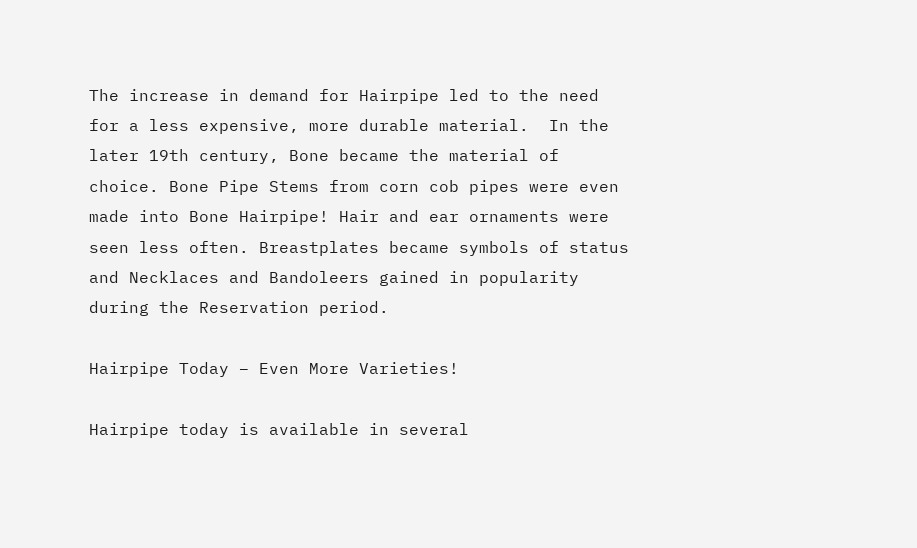The increase in demand for Hairpipe led to the need for a less expensive, more durable material.  In the later 19th century, Bone became the material of choice. Bone Pipe Stems from corn cob pipes were even made into Bone Hairpipe! Hair and ear ornaments were seen less often. Breastplates became symbols of status and Necklaces and Bandoleers gained in popularity during the Reservation period.

Hairpipe Today – Even More Varieties!

Hairpipe today is available in several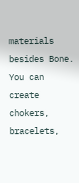materials besides Bone. You can create chokers, bracelets,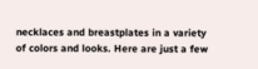necklaces and breastplates in a variety of colors and looks. Here are just a few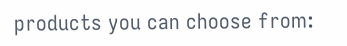products you can choose from: